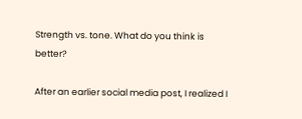Strength vs. tone. What do you think is better?

After an earlier social media post, I realized I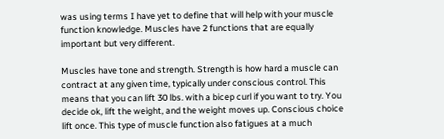was using terms I have yet to define that will help with your muscle function knowledge. Muscles have 2 functions that are equally important but very different.

Muscles have tone and strength. Strength is how hard a muscle can contract at any given time, typically under conscious control. This means that you can lift 30 lbs. with a bicep curl if you want to try. You decide ok, lift the weight, and the weight moves up. Conscious choice lift once. This type of muscle function also fatigues at a much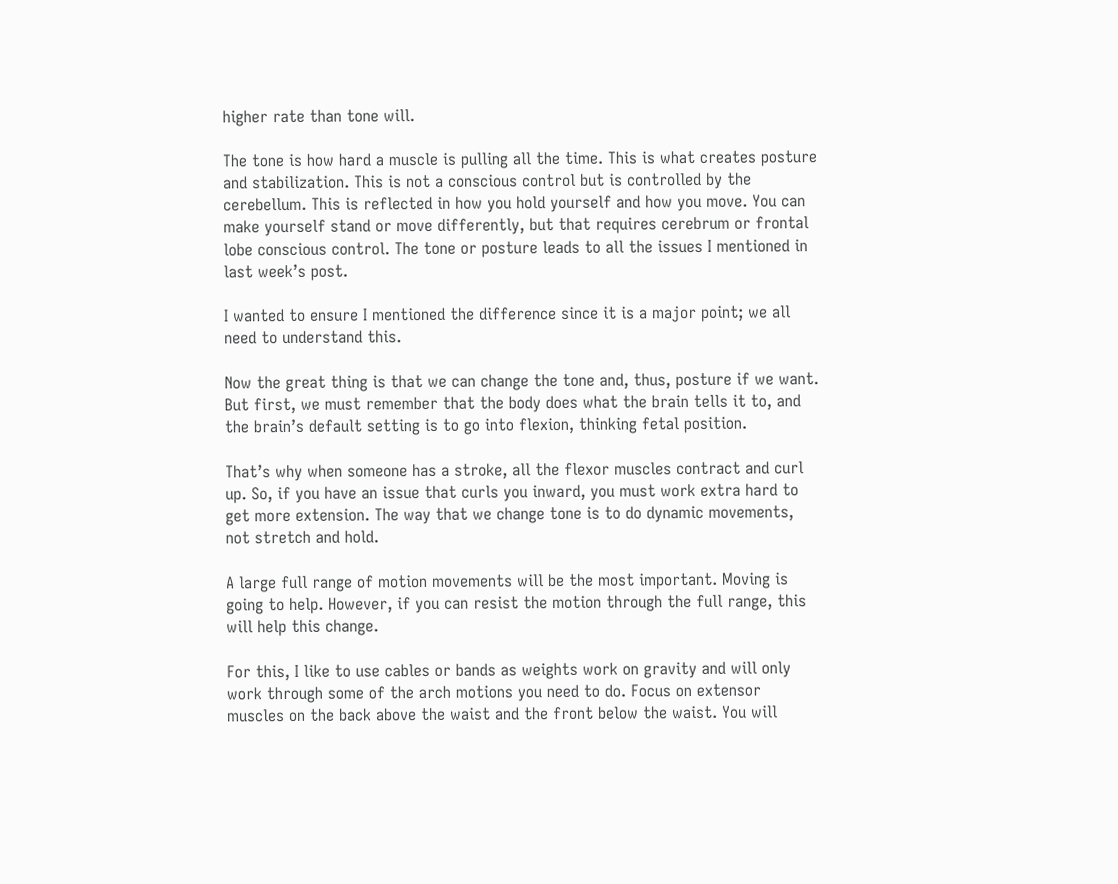higher rate than tone will.

The tone is how hard a muscle is pulling all the time. This is what creates posture and stabilization. This is not a conscious control but is controlled by the cerebellum. This is reflected in how you hold yourself and how you move. You can make yourself stand or move differently, but that requires cerebrum or frontal lobe conscious control. The tone or posture leads to all the issues I mentioned in last week’s post.

I wanted to ensure I mentioned the difference since it is a major point; we all need to understand this.

Now the great thing is that we can change the tone and, thus, posture if we want. But first, we must remember that the body does what the brain tells it to, and the brain’s default setting is to go into flexion, thinking fetal position.

That’s why when someone has a stroke, all the flexor muscles contract and curl up. So, if you have an issue that curls you inward, you must work extra hard to get more extension. The way that we change tone is to do dynamic movements, not stretch and hold.

A large full range of motion movements will be the most important. Moving is going to help. However, if you can resist the motion through the full range, this will help this change.

For this, I like to use cables or bands as weights work on gravity and will only work through some of the arch motions you need to do. Focus on extensor muscles on the back above the waist and the front below the waist. You will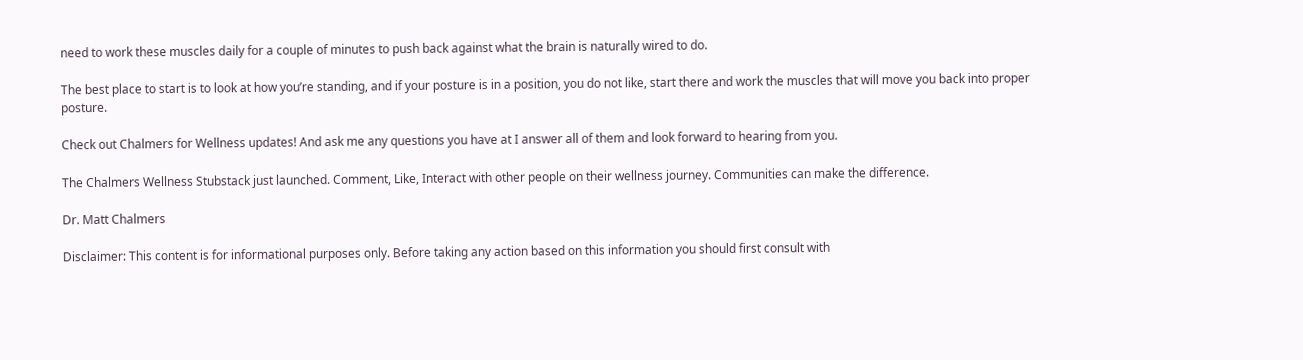need to work these muscles daily for a couple of minutes to push back against what the brain is naturally wired to do.

The best place to start is to look at how you’re standing, and if your posture is in a position, you do not like, start there and work the muscles that will move you back into proper posture.

Check out Chalmers for Wellness updates! And ask me any questions you have at I answer all of them and look forward to hearing from you.

The Chalmers Wellness Stubstack just launched. Comment, Like, Interact with other people on their wellness journey. Communities can make the difference.

Dr. Matt Chalmers

Disclaimer: This content is for informational purposes only. Before taking any action based on this information you should first consult with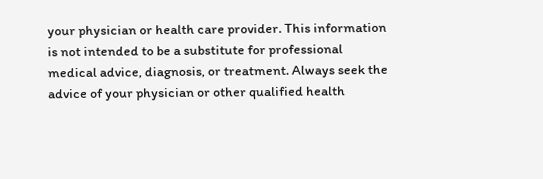your physician or health care provider. This information is not intended to be a substitute for professional medical advice, diagnosis, or treatment. Always seek the advice of your physician or other qualified health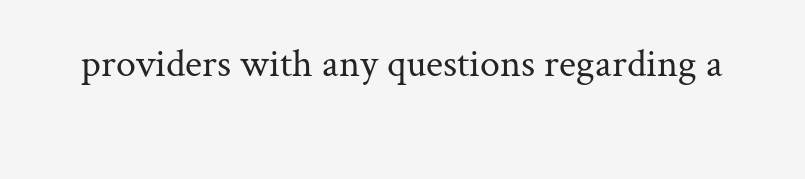providers with any questions regarding a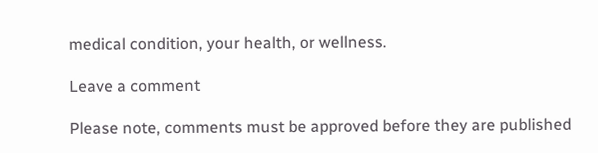medical condition, your health, or wellness.

Leave a comment

Please note, comments must be approved before they are published